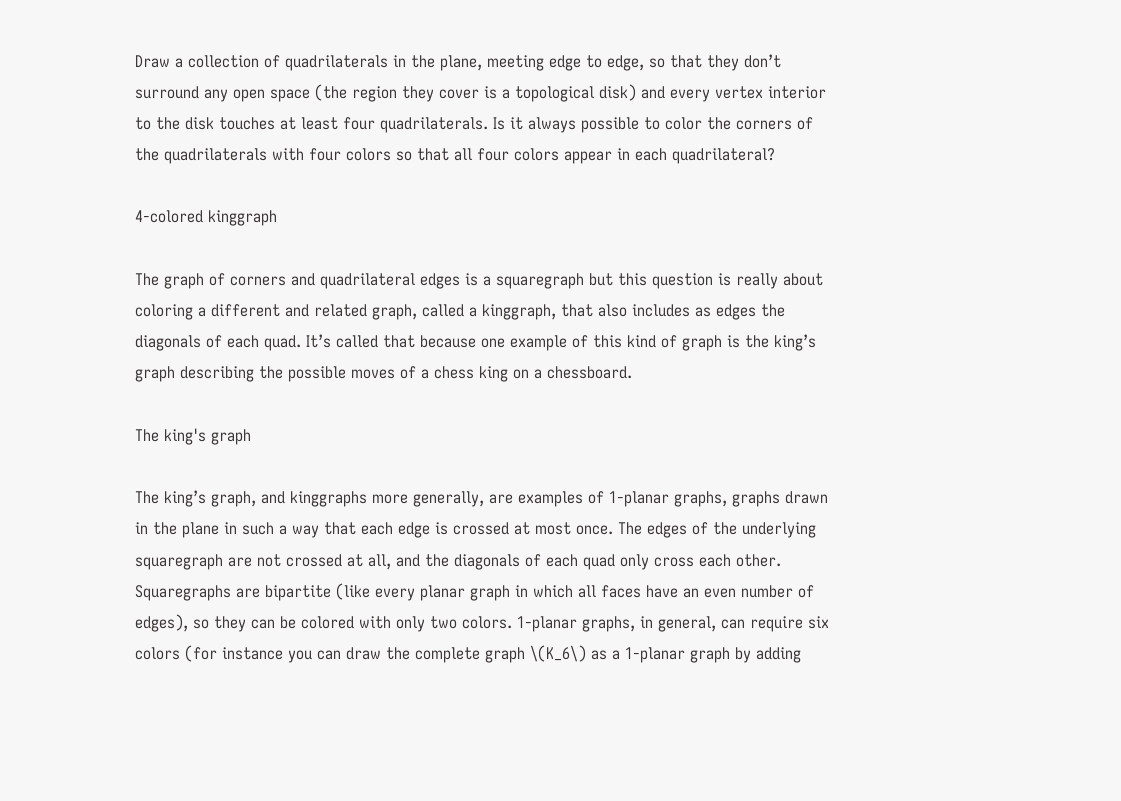Draw a collection of quadrilaterals in the plane, meeting edge to edge, so that they don’t surround any open space (the region they cover is a topological disk) and every vertex interior to the disk touches at least four quadrilaterals. Is it always possible to color the corners of the quadrilaterals with four colors so that all four colors appear in each quadrilateral?

4-colored kinggraph

The graph of corners and quadrilateral edges is a squaregraph but this question is really about coloring a different and related graph, called a kinggraph, that also includes as edges the diagonals of each quad. It’s called that because one example of this kind of graph is the king’s graph describing the possible moves of a chess king on a chessboard.

The king's graph

The king’s graph, and kinggraphs more generally, are examples of 1-planar graphs, graphs drawn in the plane in such a way that each edge is crossed at most once. The edges of the underlying squaregraph are not crossed at all, and the diagonals of each quad only cross each other. Squaregraphs are bipartite (like every planar graph in which all faces have an even number of edges), so they can be colored with only two colors. 1-planar graphs, in general, can require six colors (for instance you can draw the complete graph \(K_6\) as a 1-planar graph by adding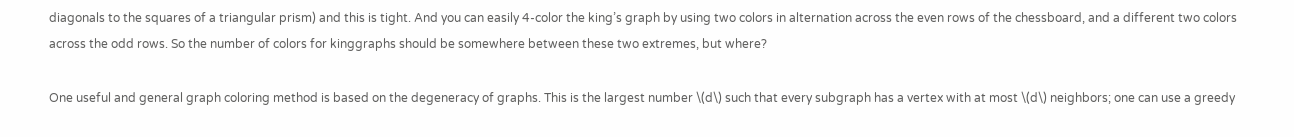diagonals to the squares of a triangular prism) and this is tight. And you can easily 4-color the king’s graph by using two colors in alternation across the even rows of the chessboard, and a different two colors across the odd rows. So the number of colors for kinggraphs should be somewhere between these two extremes, but where?

One useful and general graph coloring method is based on the degeneracy of graphs. This is the largest number \(d\) such that every subgraph has a vertex with at most \(d\) neighbors; one can use a greedy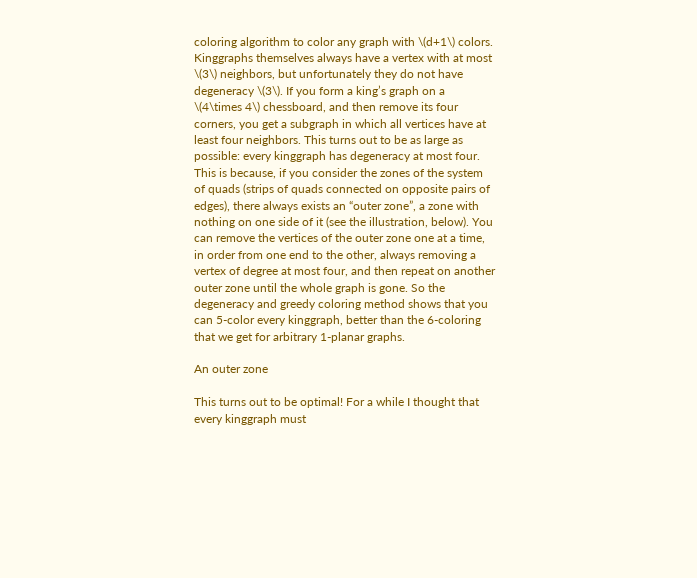coloring algorithm to color any graph with \(d+1\) colors. Kinggraphs themselves always have a vertex with at most \(3\) neighbors, but unfortunately they do not have degeneracy \(3\). If you form a king’s graph on a \(4\times 4\) chessboard, and then remove its four corners, you get a subgraph in which all vertices have at least four neighbors. This turns out to be as large as possible: every kinggraph has degeneracy at most four. This is because, if you consider the zones of the system of quads (strips of quads connected on opposite pairs of edges), there always exists an “outer zone”, a zone with nothing on one side of it (see the illustration, below). You can remove the vertices of the outer zone one at a time, in order from one end to the other, always removing a vertex of degree at most four, and then repeat on another outer zone until the whole graph is gone. So the degeneracy and greedy coloring method shows that you can 5-color every kinggraph, better than the 6-coloring that we get for arbitrary 1-planar graphs.

An outer zone

This turns out to be optimal! For a while I thought that every kinggraph must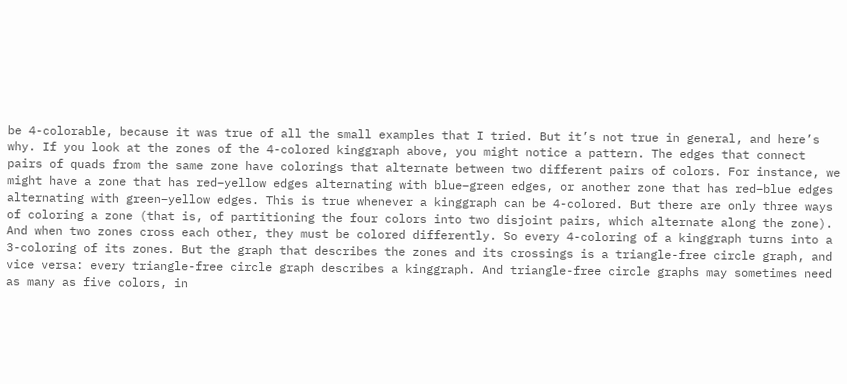be 4-colorable, because it was true of all the small examples that I tried. But it’s not true in general, and here’s why. If you look at the zones of the 4-colored kinggraph above, you might notice a pattern. The edges that connect pairs of quads from the same zone have colorings that alternate between two different pairs of colors. For instance, we might have a zone that has red–yellow edges alternating with blue–green edges, or another zone that has red–blue edges alternating with green–yellow edges. This is true whenever a kinggraph can be 4-colored. But there are only three ways of coloring a zone (that is, of partitioning the four colors into two disjoint pairs, which alternate along the zone). And when two zones cross each other, they must be colored differently. So every 4-coloring of a kinggraph turns into a 3-coloring of its zones. But the graph that describes the zones and its crossings is a triangle-free circle graph, and vice versa: every triangle-free circle graph describes a kinggraph. And triangle-free circle graphs may sometimes need as many as five colors, in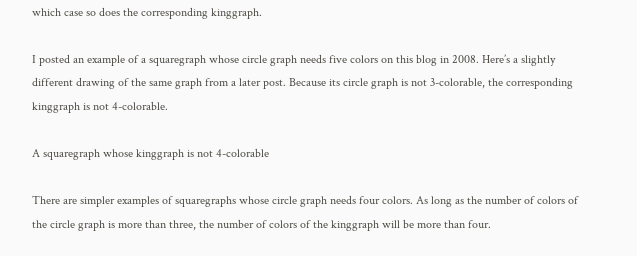which case so does the corresponding kinggraph.

I posted an example of a squaregraph whose circle graph needs five colors on this blog in 2008. Here’s a slightly different drawing of the same graph from a later post. Because its circle graph is not 3-colorable, the corresponding kinggraph is not 4-colorable.

A squaregraph whose kinggraph is not 4-colorable

There are simpler examples of squaregraphs whose circle graph needs four colors. As long as the number of colors of the circle graph is more than three, the number of colors of the kinggraph will be more than four.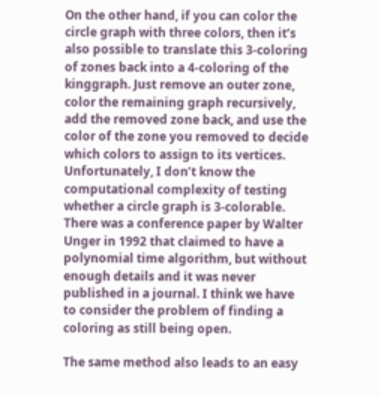On the other hand, if you can color the circle graph with three colors, then it’s also possible to translate this 3-coloring of zones back into a 4-coloring of the kinggraph. Just remove an outer zone, color the remaining graph recursively, add the removed zone back, and use the color of the zone you removed to decide which colors to assign to its vertices. Unfortunately, I don’t know the computational complexity of testing whether a circle graph is 3-colorable. There was a conference paper by Walter Unger in 1992 that claimed to have a polynomial time algorithm, but without enough details and it was never published in a journal. I think we have to consider the problem of finding a coloring as still being open.

The same method also leads to an easy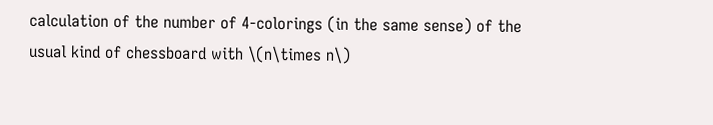calculation of the number of 4-colorings (in the same sense) of the usual kind of chessboard with \(n\times n\)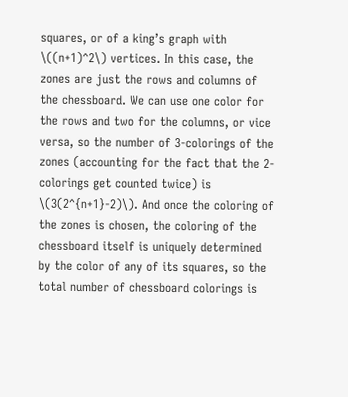squares, or of a king’s graph with \((n+1)^2\) vertices. In this case, the zones are just the rows and columns of the chessboard. We can use one color for the rows and two for the columns, or vice versa, so the number of 3-colorings of the zones (accounting for the fact that the 2-colorings get counted twice) is \(3(2^{n+1}-2)\). And once the coloring of the zones is chosen, the coloring of the chessboard itself is uniquely determined by the color of any of its squares, so the total number of chessboard colorings is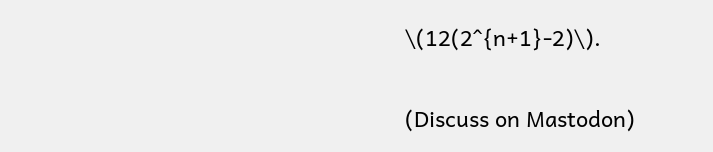\(12(2^{n+1}-2)\).

(Discuss on Mastodon)